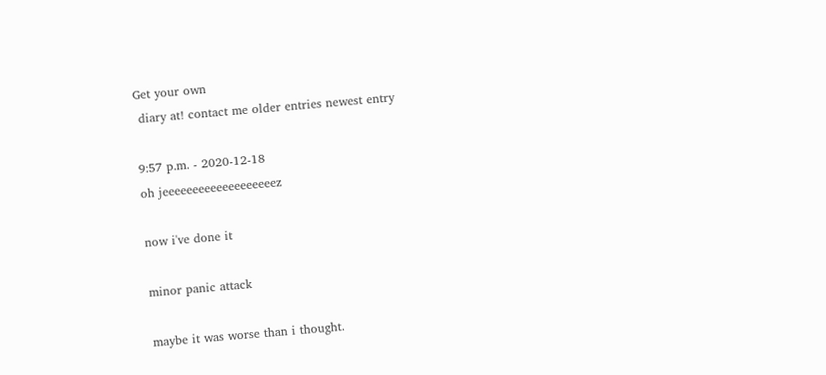Get your own
 diary at! contact me older entries newest entry

9:57 p.m. - 2020-12-18
oh jeeeeeeeeeeeeeeeeeeez

now i've done it

minor panic attack

maybe it was worse than i thought.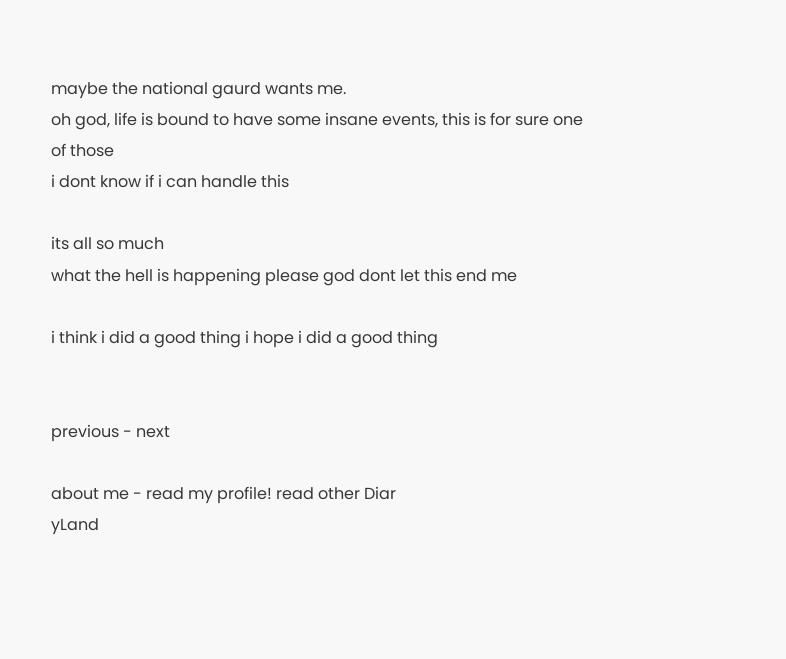maybe the national gaurd wants me.
oh god, life is bound to have some insane events, this is for sure one of those
i dont know if i can handle this

its all so much
what the hell is happening please god dont let this end me

i think i did a good thing i hope i did a good thing


previous - next

about me - read my profile! read other Diar
yLand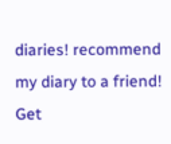diaries! recommend my diary to a friend! Get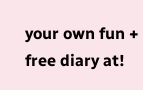your own fun + free diary at!